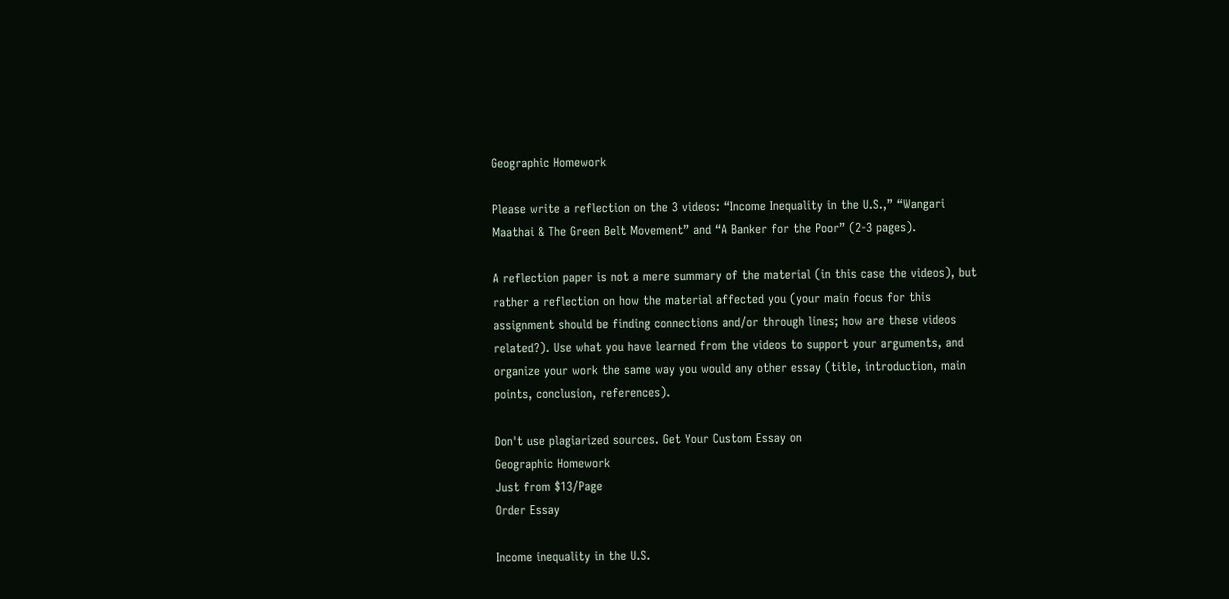Geographic Homework

Please write a reflection on the 3 videos: “Income Inequality in the U.S.,” “Wangari Maathai & The Green Belt Movement” and “A Banker for the Poor” (2-3 pages).

A reflection paper is not a mere summary of the material (in this case the videos), but rather a reflection on how the material affected you (your main focus for this assignment should be finding connections and/or through lines; how are these videos related?). Use what you have learned from the videos to support your arguments, and organize your work the same way you would any other essay (title, introduction, main points, conclusion, references).

Don't use plagiarized sources. Get Your Custom Essay on
Geographic Homework
Just from $13/Page
Order Essay

Income inequality in the U.S.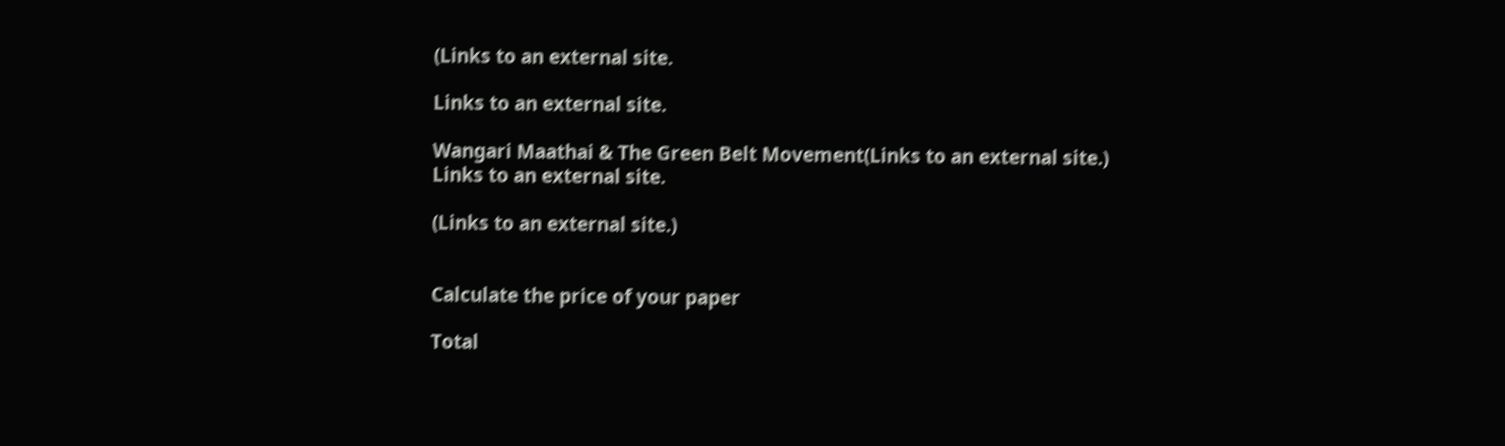(Links to an external site.

Links to an external site.

Wangari Maathai & The Green Belt Movement(Links to an external site.)
Links to an external site.

(Links to an external site.)


Calculate the price of your paper

Total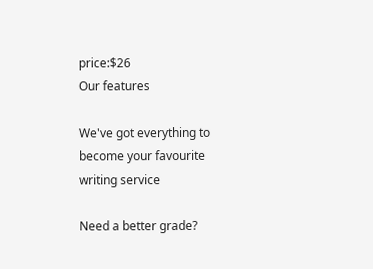price:$26
Our features

We've got everything to become your favourite writing service

Need a better grade?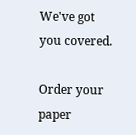We've got you covered.

Order your paper